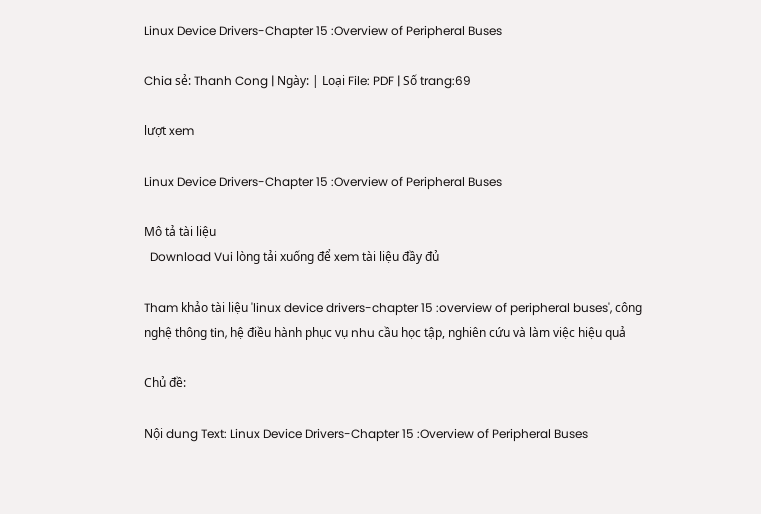Linux Device Drivers-Chapter 15 :Overview of Peripheral Buses

Chia sẻ: Thanh Cong | Ngày: | Loại File: PDF | Số trang:69

lượt xem

Linux Device Drivers-Chapter 15 :Overview of Peripheral Buses

Mô tả tài liệu
  Download Vui lòng tải xuống để xem tài liệu đầy đủ

Tham khảo tài liệu 'linux device drivers-chapter 15 :overview of peripheral buses', công nghệ thông tin, hệ điều hành phục vụ nhu cầu học tập, nghiên cứu và làm việc hiệu quả

Chủ đề:

Nội dung Text: Linux Device Drivers-Chapter 15 :Overview of Peripheral Buses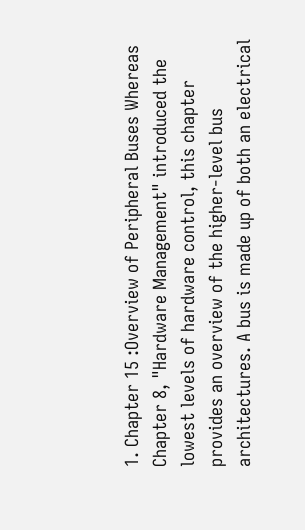1. Chapter 15 :Overview of Peripheral Buses Whereas Chapter 8, "Hardware Management" introduced the lowest levels of hardware control, this chapter provides an overview of the higher-level bus architectures. A bus is made up of both an electrical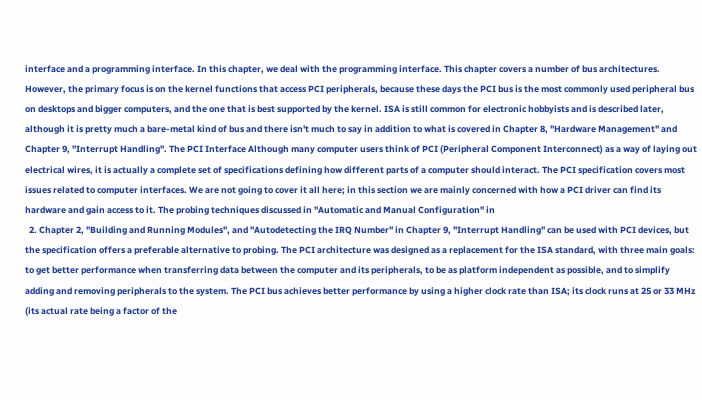interface and a programming interface. In this chapter, we deal with the programming interface. This chapter covers a number of bus architectures. However, the primary focus is on the kernel functions that access PCI peripherals, because these days the PCI bus is the most commonly used peripheral bus on desktops and bigger computers, and the one that is best supported by the kernel. ISA is still common for electronic hobbyists and is described later, although it is pretty much a bare-metal kind of bus and there isn't much to say in addition to what is covered in Chapter 8, "Hardware Management" and Chapter 9, "Interrupt Handling". The PCI Interface Although many computer users think of PCI (Peripheral Component Interconnect) as a way of laying out electrical wires, it is actually a complete set of specifications defining how different parts of a computer should interact. The PCI specification covers most issues related to computer interfaces. We are not going to cover it all here; in this section we are mainly concerned with how a PCI driver can find its hardware and gain access to it. The probing techniques discussed in "Automatic and Manual Configuration" in
  2. Chapter 2, "Building and Running Modules", and "Autodetecting the IRQ Number" in Chapter 9, "Interrupt Handling" can be used with PCI devices, but the specification offers a preferable alternative to probing. The PCI architecture was designed as a replacement for the ISA standard, with three main goals: to get better performance when transferring data between the computer and its peripherals, to be as platform independent as possible, and to simplify adding and removing peripherals to the system. The PCI bus achieves better performance by using a higher clock rate than ISA; its clock runs at 25 or 33 MHz (its actual rate being a factor of the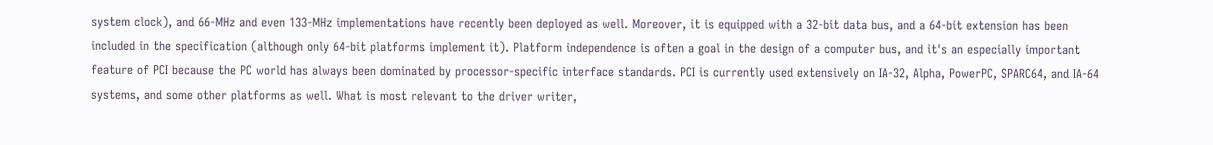system clock), and 66-MHz and even 133-MHz implementations have recently been deployed as well. Moreover, it is equipped with a 32-bit data bus, and a 64-bit extension has been included in the specification (although only 64-bit platforms implement it). Platform independence is often a goal in the design of a computer bus, and it's an especially important feature of PCI because the PC world has always been dominated by processor-specific interface standards. PCI is currently used extensively on IA-32, Alpha, PowerPC, SPARC64, and IA-64 systems, and some other platforms as well. What is most relevant to the driver writer,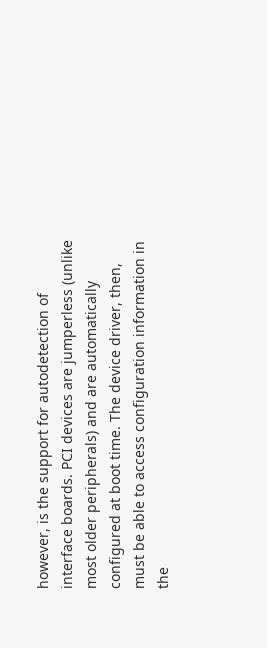however, is the support for autodetection of interface boards. PCI devices are jumperless (unlike most older peripherals) and are automatically configured at boot time. The device driver, then, must be able to access configuration information in the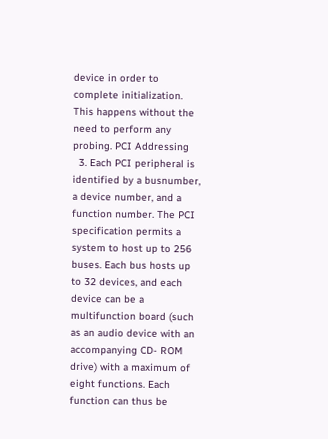device in order to complete initialization. This happens without the need to perform any probing. PCI Addressing
  3. Each PCI peripheral is identified by a busnumber, a device number, and a function number. The PCI specification permits a system to host up to 256 buses. Each bus hosts up to 32 devices, and each device can be a multifunction board (such as an audio device with an accompanying CD- ROM drive) with a maximum of eight functions. Each function can thus be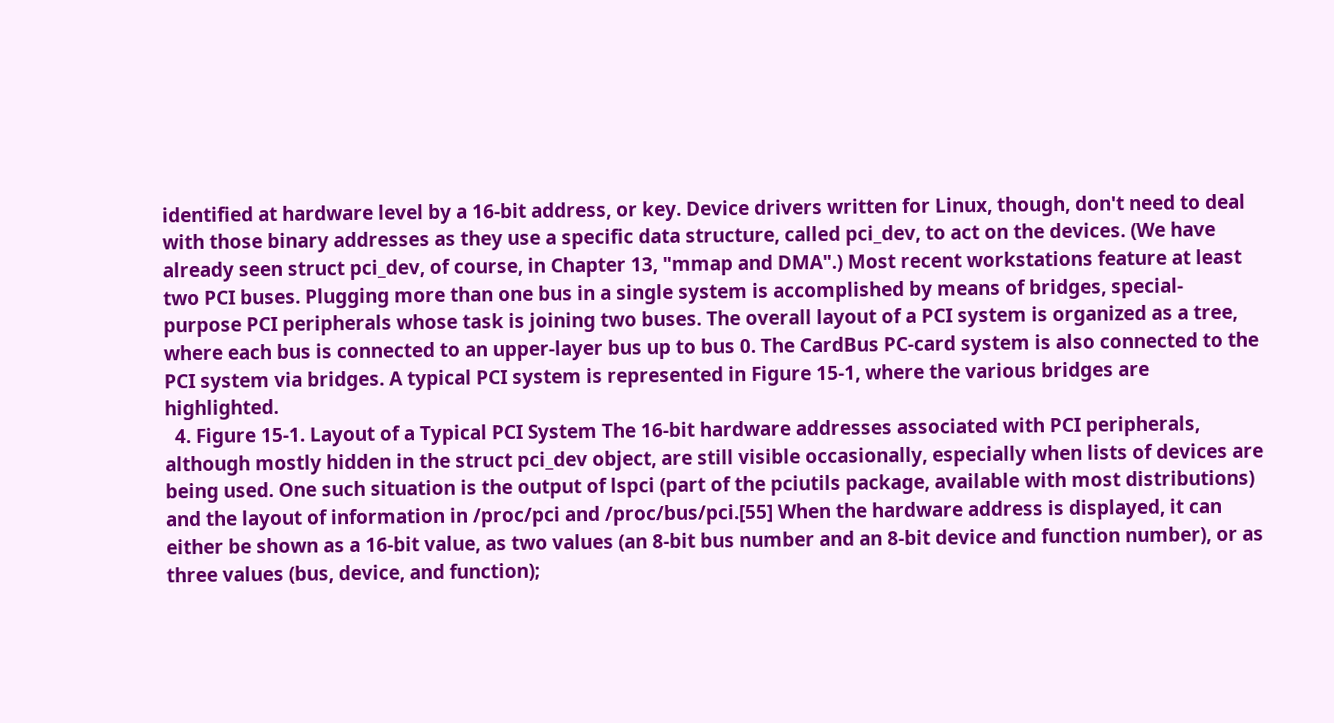identified at hardware level by a 16-bit address, or key. Device drivers written for Linux, though, don't need to deal with those binary addresses as they use a specific data structure, called pci_dev, to act on the devices. (We have already seen struct pci_dev, of course, in Chapter 13, "mmap and DMA".) Most recent workstations feature at least two PCI buses. Plugging more than one bus in a single system is accomplished by means of bridges, special- purpose PCI peripherals whose task is joining two buses. The overall layout of a PCI system is organized as a tree, where each bus is connected to an upper-layer bus up to bus 0. The CardBus PC-card system is also connected to the PCI system via bridges. A typical PCI system is represented in Figure 15-1, where the various bridges are highlighted.
  4. Figure 15-1. Layout of a Typical PCI System The 16-bit hardware addresses associated with PCI peripherals, although mostly hidden in the struct pci_dev object, are still visible occasionally, especially when lists of devices are being used. One such situation is the output of lspci (part of the pciutils package, available with most distributions) and the layout of information in /proc/pci and /proc/bus/pci.[55] When the hardware address is displayed, it can either be shown as a 16-bit value, as two values (an 8-bit bus number and an 8-bit device and function number), or as three values (bus, device, and function);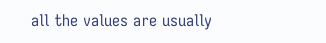all the values are usually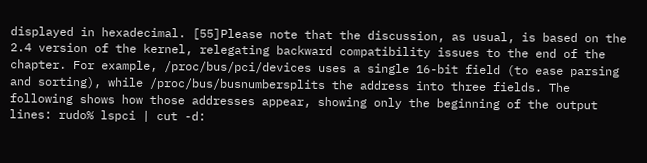displayed in hexadecimal. [55]Please note that the discussion, as usual, is based on the 2.4 version of the kernel, relegating backward compatibility issues to the end of the chapter. For example, /proc/bus/pci/devices uses a single 16-bit field (to ease parsing and sorting), while /proc/bus/busnumbersplits the address into three fields. The following shows how those addresses appear, showing only the beginning of the output lines: rudo% lspci | cut -d: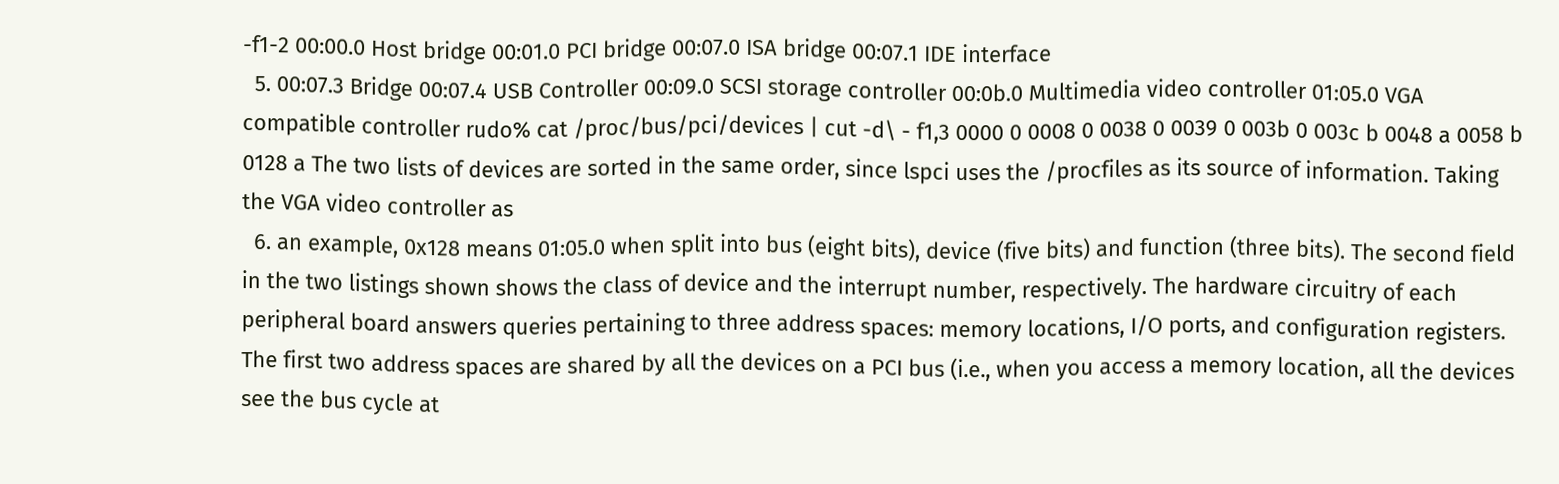-f1-2 00:00.0 Host bridge 00:01.0 PCI bridge 00:07.0 ISA bridge 00:07.1 IDE interface
  5. 00:07.3 Bridge 00:07.4 USB Controller 00:09.0 SCSI storage controller 00:0b.0 Multimedia video controller 01:05.0 VGA compatible controller rudo% cat /proc/bus/pci/devices | cut -d\ - f1,3 0000 0 0008 0 0038 0 0039 0 003b 0 003c b 0048 a 0058 b 0128 a The two lists of devices are sorted in the same order, since lspci uses the /procfiles as its source of information. Taking the VGA video controller as
  6. an example, 0x128 means 01:05.0 when split into bus (eight bits), device (five bits) and function (three bits). The second field in the two listings shown shows the class of device and the interrupt number, respectively. The hardware circuitry of each peripheral board answers queries pertaining to three address spaces: memory locations, I/O ports, and configuration registers. The first two address spaces are shared by all the devices on a PCI bus (i.e., when you access a memory location, all the devices see the bus cycle at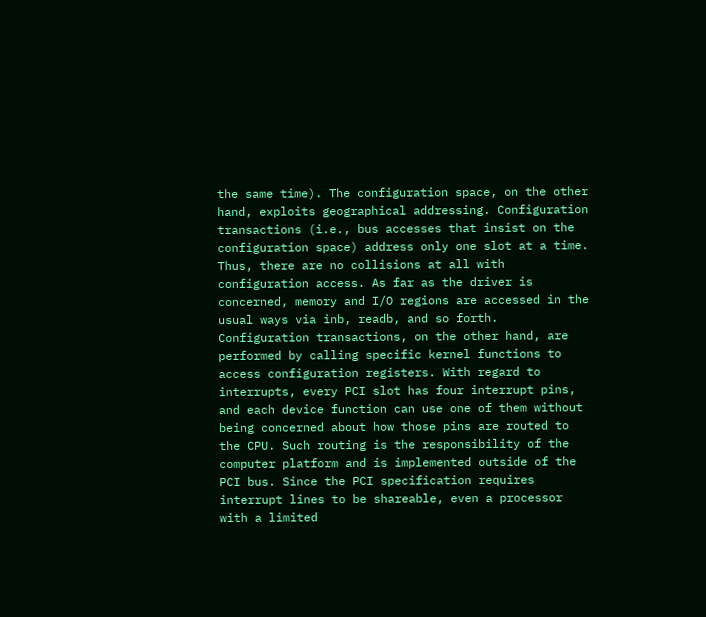the same time). The configuration space, on the other hand, exploits geographical addressing. Configuration transactions (i.e., bus accesses that insist on the configuration space) address only one slot at a time. Thus, there are no collisions at all with configuration access. As far as the driver is concerned, memory and I/O regions are accessed in the usual ways via inb, readb, and so forth. Configuration transactions, on the other hand, are performed by calling specific kernel functions to access configuration registers. With regard to interrupts, every PCI slot has four interrupt pins, and each device function can use one of them without being concerned about how those pins are routed to the CPU. Such routing is the responsibility of the computer platform and is implemented outside of the PCI bus. Since the PCI specification requires interrupt lines to be shareable, even a processor with a limited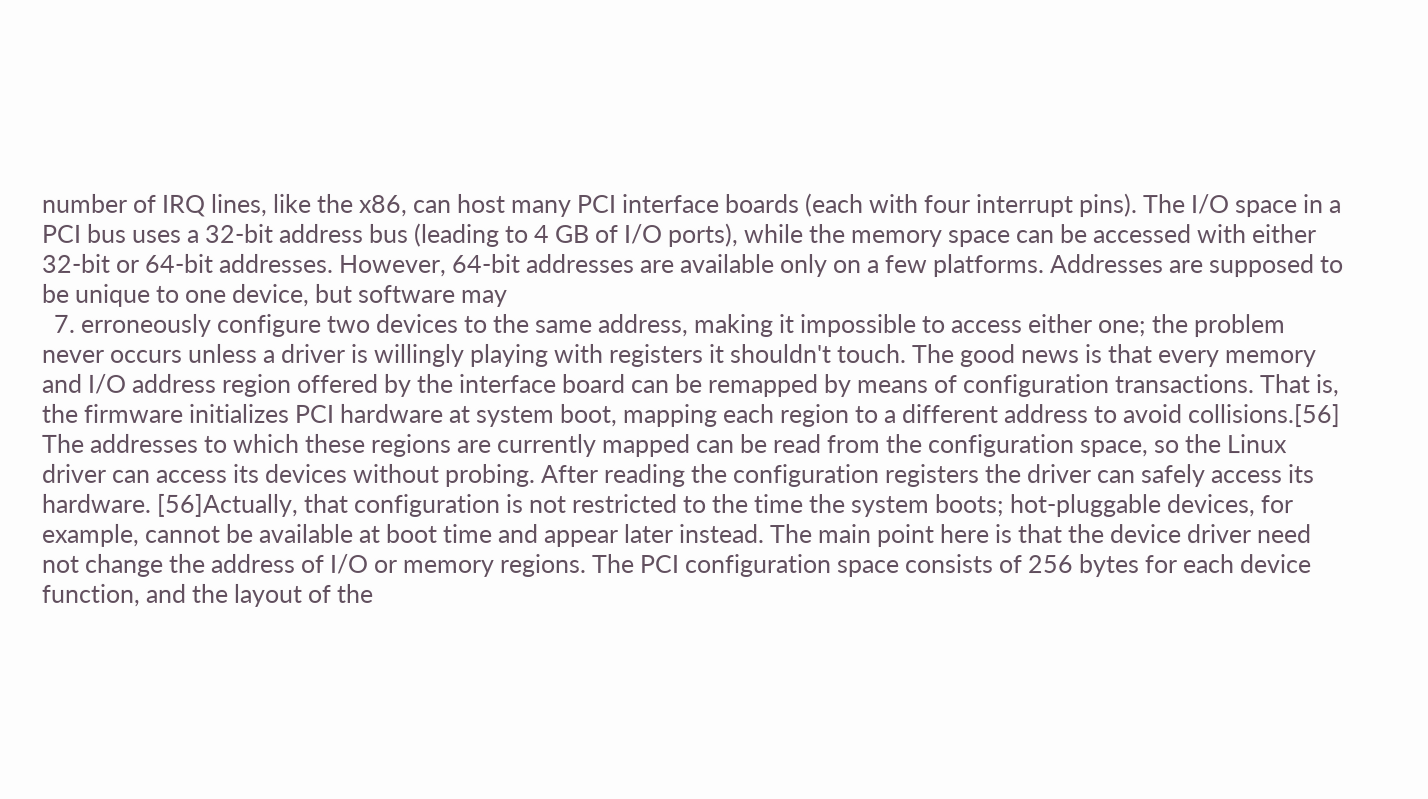number of IRQ lines, like the x86, can host many PCI interface boards (each with four interrupt pins). The I/O space in a PCI bus uses a 32-bit address bus (leading to 4 GB of I/O ports), while the memory space can be accessed with either 32-bit or 64-bit addresses. However, 64-bit addresses are available only on a few platforms. Addresses are supposed to be unique to one device, but software may
  7. erroneously configure two devices to the same address, making it impossible to access either one; the problem never occurs unless a driver is willingly playing with registers it shouldn't touch. The good news is that every memory and I/O address region offered by the interface board can be remapped by means of configuration transactions. That is, the firmware initializes PCI hardware at system boot, mapping each region to a different address to avoid collisions.[56] The addresses to which these regions are currently mapped can be read from the configuration space, so the Linux driver can access its devices without probing. After reading the configuration registers the driver can safely access its hardware. [56]Actually, that configuration is not restricted to the time the system boots; hot-pluggable devices, for example, cannot be available at boot time and appear later instead. The main point here is that the device driver need not change the address of I/O or memory regions. The PCI configuration space consists of 256 bytes for each device function, and the layout of the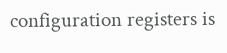configuration registers is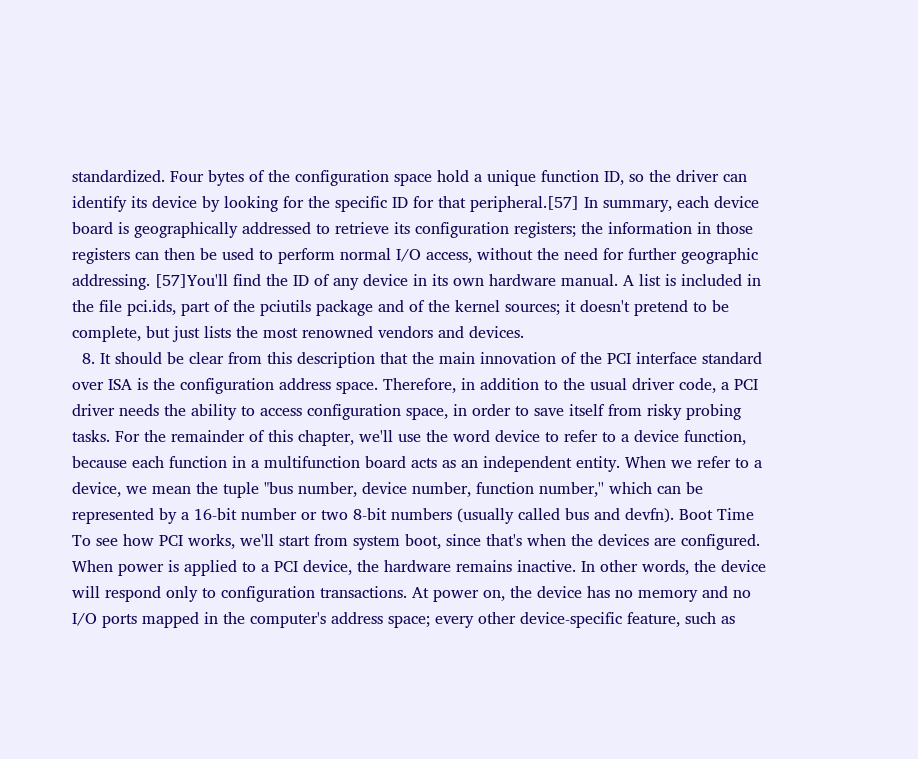standardized. Four bytes of the configuration space hold a unique function ID, so the driver can identify its device by looking for the specific ID for that peripheral.[57] In summary, each device board is geographically addressed to retrieve its configuration registers; the information in those registers can then be used to perform normal I/O access, without the need for further geographic addressing. [57]You'll find the ID of any device in its own hardware manual. A list is included in the file pci.ids, part of the pciutils package and of the kernel sources; it doesn't pretend to be complete, but just lists the most renowned vendors and devices.
  8. It should be clear from this description that the main innovation of the PCI interface standard over ISA is the configuration address space. Therefore, in addition to the usual driver code, a PCI driver needs the ability to access configuration space, in order to save itself from risky probing tasks. For the remainder of this chapter, we'll use the word device to refer to a device function, because each function in a multifunction board acts as an independent entity. When we refer to a device, we mean the tuple "bus number, device number, function number,'' which can be represented by a 16-bit number or two 8-bit numbers (usually called bus and devfn). Boot Time To see how PCI works, we'll start from system boot, since that's when the devices are configured. When power is applied to a PCI device, the hardware remains inactive. In other words, the device will respond only to configuration transactions. At power on, the device has no memory and no I/O ports mapped in the computer's address space; every other device-specific feature, such as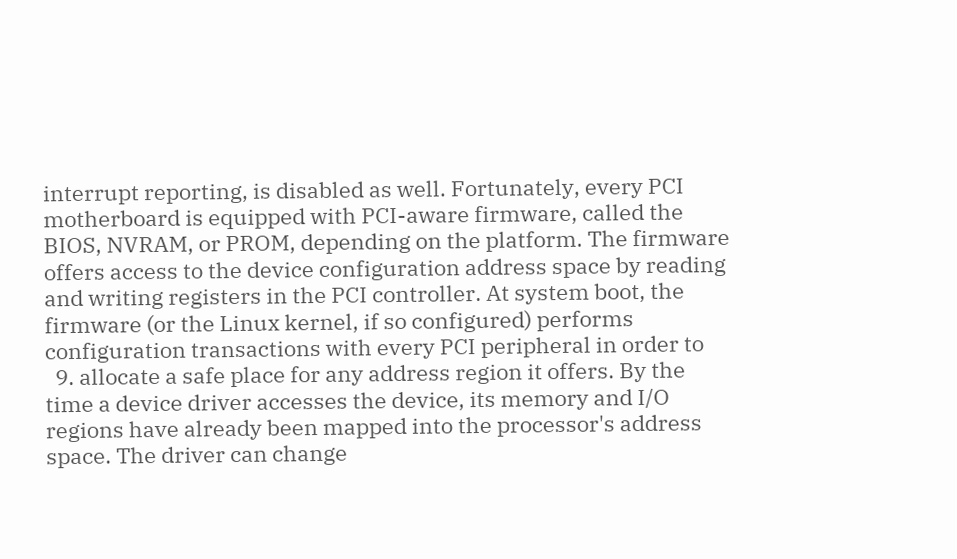interrupt reporting, is disabled as well. Fortunately, every PCI motherboard is equipped with PCI-aware firmware, called the BIOS, NVRAM, or PROM, depending on the platform. The firmware offers access to the device configuration address space by reading and writing registers in the PCI controller. At system boot, the firmware (or the Linux kernel, if so configured) performs configuration transactions with every PCI peripheral in order to
  9. allocate a safe place for any address region it offers. By the time a device driver accesses the device, its memory and I/O regions have already been mapped into the processor's address space. The driver can change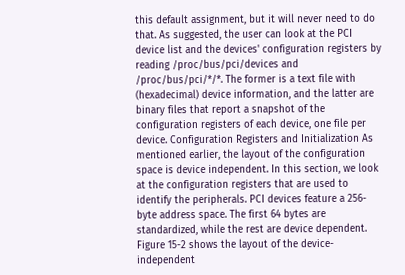this default assignment, but it will never need to do that. As suggested, the user can look at the PCI device list and the devices' configuration registers by reading /proc/bus/pci/devices and /proc/bus/pci/*/*. The former is a text file with (hexadecimal) device information, and the latter are binary files that report a snapshot of the configuration registers of each device, one file per device. Configuration Registers and Initialization As mentioned earlier, the layout of the configuration space is device independent. In this section, we look at the configuration registers that are used to identify the peripherals. PCI devices feature a 256-byte address space. The first 64 bytes are standardized, while the rest are device dependent. Figure 15-2 shows the layout of the device-independent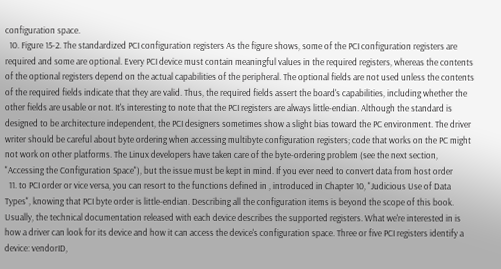configuration space.
  10. Figure 15-2. The standardized PCI configuration registers As the figure shows, some of the PCI configuration registers are required and some are optional. Every PCI device must contain meaningful values in the required registers, whereas the contents of the optional registers depend on the actual capabilities of the peripheral. The optional fields are not used unless the contents of the required fields indicate that they are valid. Thus, the required fields assert the board's capabilities, including whether the other fields are usable or not. It's interesting to note that the PCI registers are always little-endian. Although the standard is designed to be architecture independent, the PCI designers sometimes show a slight bias toward the PC environment. The driver writer should be careful about byte ordering when accessing multibyte configuration registers; code that works on the PC might not work on other platforms. The Linux developers have taken care of the byte-ordering problem (see the next section, "Accessing the Configuration Space"), but the issue must be kept in mind. If you ever need to convert data from host order
  11. to PCI order or vice versa, you can resort to the functions defined in , introduced in Chapter 10, "Judicious Use of Data Types", knowing that PCI byte order is little-endian. Describing all the configuration items is beyond the scope of this book. Usually, the technical documentation released with each device describes the supported registers. What we're interested in is how a driver can look for its device and how it can access the device's configuration space. Three or five PCI registers identify a device: vendorID,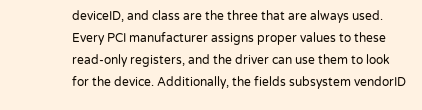deviceID, and class are the three that are always used. Every PCI manufacturer assigns proper values to these read-only registers, and the driver can use them to look for the device. Additionally, the fields subsystem vendorID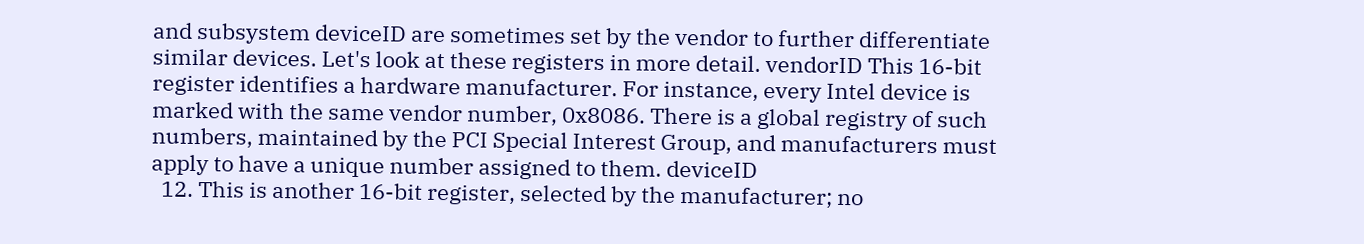and subsystem deviceID are sometimes set by the vendor to further differentiate similar devices. Let's look at these registers in more detail. vendorID This 16-bit register identifies a hardware manufacturer. For instance, every Intel device is marked with the same vendor number, 0x8086. There is a global registry of such numbers, maintained by the PCI Special Interest Group, and manufacturers must apply to have a unique number assigned to them. deviceID
  12. This is another 16-bit register, selected by the manufacturer; no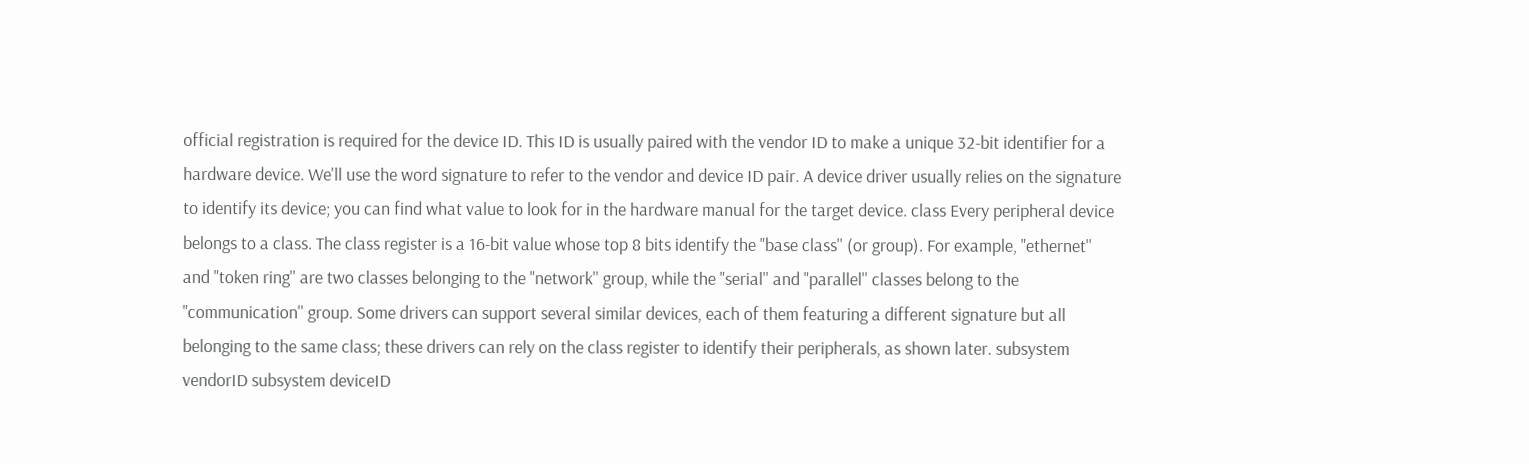official registration is required for the device ID. This ID is usually paired with the vendor ID to make a unique 32-bit identifier for a hardware device. We'll use the word signature to refer to the vendor and device ID pair. A device driver usually relies on the signature to identify its device; you can find what value to look for in the hardware manual for the target device. class Every peripheral device belongs to a class. The class register is a 16-bit value whose top 8 bits identify the "base class'' (or group). For example, "ethernet'' and "token ring'' are two classes belonging to the "network'' group, while the "serial'' and "parallel'' classes belong to the "communication'' group. Some drivers can support several similar devices, each of them featuring a different signature but all belonging to the same class; these drivers can rely on the class register to identify their peripherals, as shown later. subsystem vendorID subsystem deviceID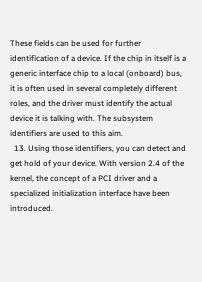These fields can be used for further identification of a device. If the chip in itself is a generic interface chip to a local (onboard) bus, it is often used in several completely different roles, and the driver must identify the actual device it is talking with. The subsystem identifiers are used to this aim.
  13. Using those identifiers, you can detect and get hold of your device. With version 2.4 of the kernel, the concept of a PCI driver and a specialized initialization interface have been introduced.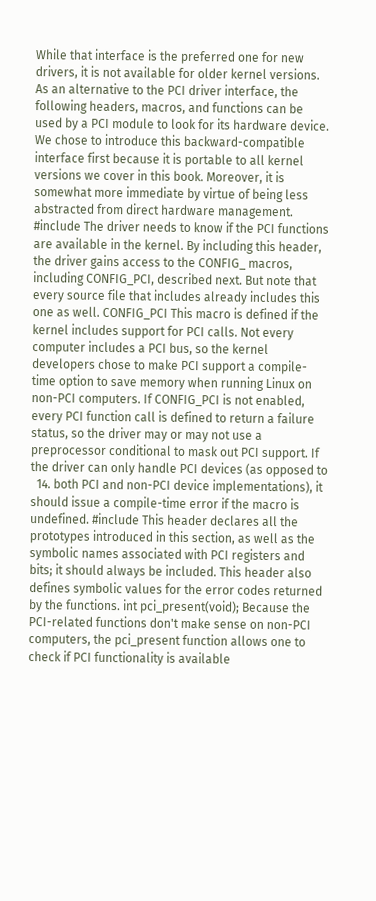While that interface is the preferred one for new drivers, it is not available for older kernel versions. As an alternative to the PCI driver interface, the following headers, macros, and functions can be used by a PCI module to look for its hardware device. We chose to introduce this backward-compatible interface first because it is portable to all kernel versions we cover in this book. Moreover, it is somewhat more immediate by virtue of being less abstracted from direct hardware management. #include The driver needs to know if the PCI functions are available in the kernel. By including this header, the driver gains access to the CONFIG_ macros, including CONFIG_PCI, described next. But note that every source file that includes already includes this one as well. CONFIG_PCI This macro is defined if the kernel includes support for PCI calls. Not every computer includes a PCI bus, so the kernel developers chose to make PCI support a compile-time option to save memory when running Linux on non-PCI computers. If CONFIG_PCI is not enabled, every PCI function call is defined to return a failure status, so the driver may or may not use a preprocessor conditional to mask out PCI support. If the driver can only handle PCI devices (as opposed to
  14. both PCI and non-PCI device implementations), it should issue a compile-time error if the macro is undefined. #include This header declares all the prototypes introduced in this section, as well as the symbolic names associated with PCI registers and bits; it should always be included. This header also defines symbolic values for the error codes returned by the functions. int pci_present(void); Because the PCI-related functions don't make sense on non-PCI computers, the pci_present function allows one to check if PCI functionality is available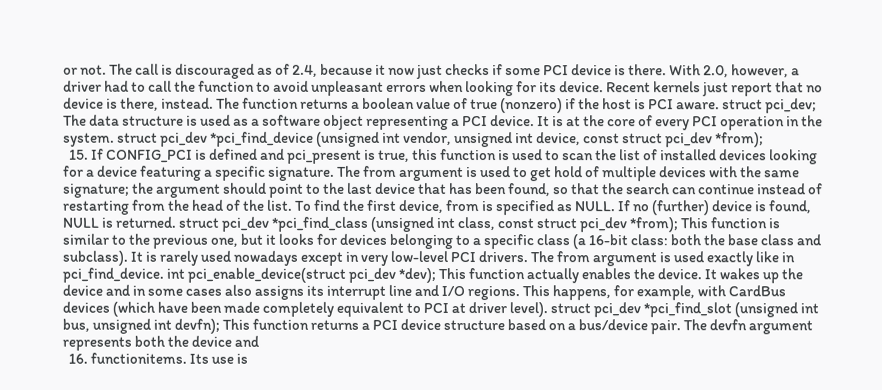or not. The call is discouraged as of 2.4, because it now just checks if some PCI device is there. With 2.0, however, a driver had to call the function to avoid unpleasant errors when looking for its device. Recent kernels just report that no device is there, instead. The function returns a boolean value of true (nonzero) if the host is PCI aware. struct pci_dev; The data structure is used as a software object representing a PCI device. It is at the core of every PCI operation in the system. struct pci_dev *pci_find_device (unsigned int vendor, unsigned int device, const struct pci_dev *from);
  15. If CONFIG_PCI is defined and pci_present is true, this function is used to scan the list of installed devices looking for a device featuring a specific signature. The from argument is used to get hold of multiple devices with the same signature; the argument should point to the last device that has been found, so that the search can continue instead of restarting from the head of the list. To find the first device, from is specified as NULL. If no (further) device is found, NULL is returned. struct pci_dev *pci_find_class (unsigned int class, const struct pci_dev *from); This function is similar to the previous one, but it looks for devices belonging to a specific class (a 16-bit class: both the base class and subclass). It is rarely used nowadays except in very low-level PCI drivers. The from argument is used exactly like in pci_find_device. int pci_enable_device(struct pci_dev *dev); This function actually enables the device. It wakes up the device and in some cases also assigns its interrupt line and I/O regions. This happens, for example, with CardBus devices (which have been made completely equivalent to PCI at driver level). struct pci_dev *pci_find_slot (unsigned int bus, unsigned int devfn); This function returns a PCI device structure based on a bus/device pair. The devfn argument represents both the device and
  16. functionitems. Its use is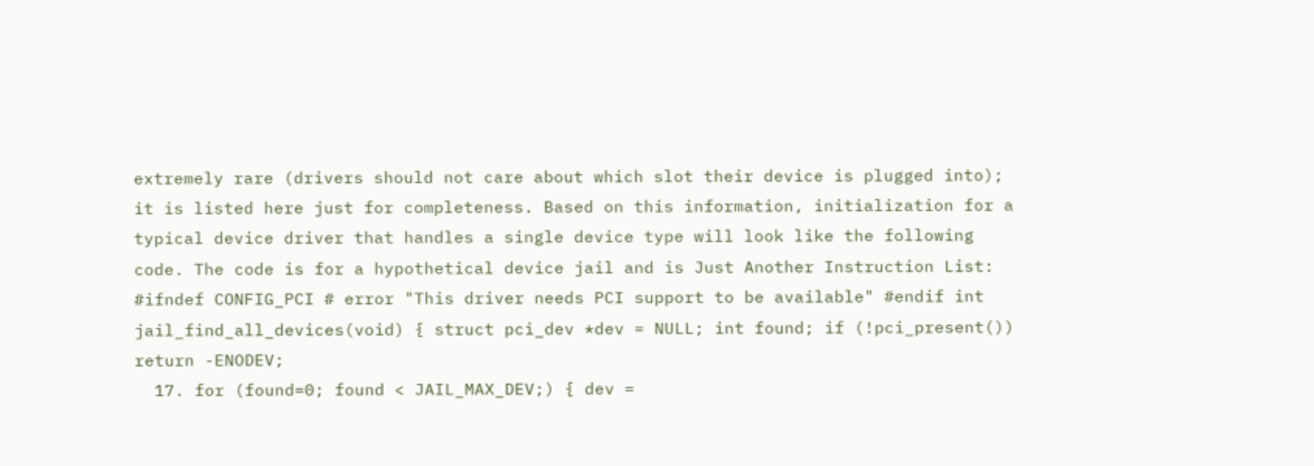extremely rare (drivers should not care about which slot their device is plugged into); it is listed here just for completeness. Based on this information, initialization for a typical device driver that handles a single device type will look like the following code. The code is for a hypothetical device jail and is Just Another Instruction List: #ifndef CONFIG_PCI # error "This driver needs PCI support to be available" #endif int jail_find_all_devices(void) { struct pci_dev *dev = NULL; int found; if (!pci_present()) return -ENODEV;
  17. for (found=0; found < JAIL_MAX_DEV;) { dev =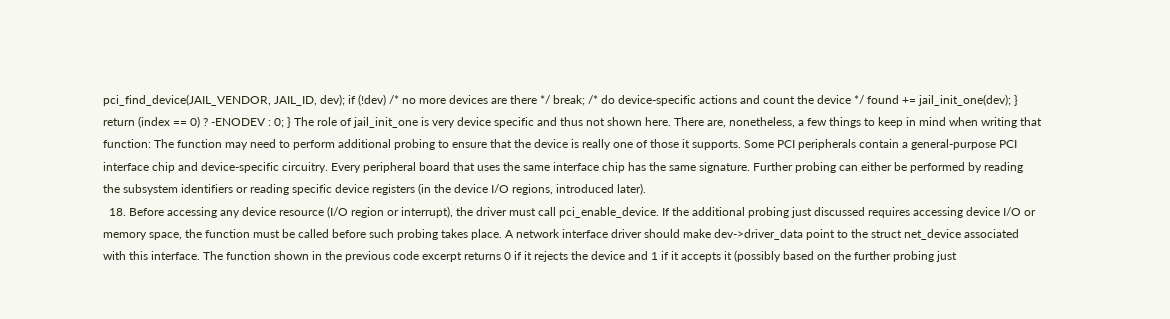pci_find_device(JAIL_VENDOR, JAIL_ID, dev); if (!dev) /* no more devices are there */ break; /* do device-specific actions and count the device */ found += jail_init_one(dev); } return (index == 0) ? -ENODEV : 0; } The role of jail_init_one is very device specific and thus not shown here. There are, nonetheless, a few things to keep in mind when writing that function: The function may need to perform additional probing to ensure that the device is really one of those it supports. Some PCI peripherals contain a general-purpose PCI interface chip and device-specific circuitry. Every peripheral board that uses the same interface chip has the same signature. Further probing can either be performed by reading the subsystem identifiers or reading specific device registers (in the device I/O regions, introduced later).
  18. Before accessing any device resource (I/O region or interrupt), the driver must call pci_enable_device. If the additional probing just discussed requires accessing device I/O or memory space, the function must be called before such probing takes place. A network interface driver should make dev->driver_data point to the struct net_device associated with this interface. The function shown in the previous code excerpt returns 0 if it rejects the device and 1 if it accepts it (possibly based on the further probing just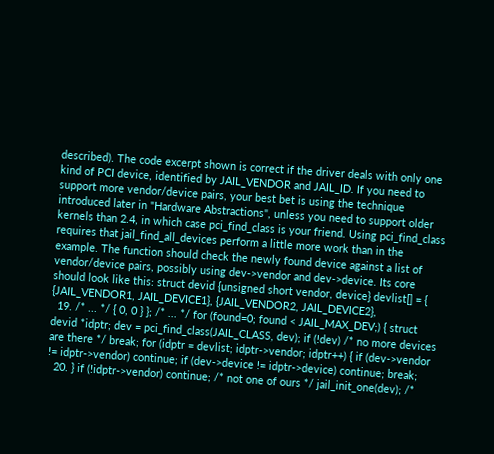described). The code excerpt shown is correct if the driver deals with only one kind of PCI device, identified by JAIL_VENDOR and JAIL_ID. If you need to support more vendor/device pairs, your best bet is using the technique introduced later in "Hardware Abstractions", unless you need to support older kernels than 2.4, in which case pci_find_class is your friend. Using pci_find_class requires that jail_find_all_devices perform a little more work than in the example. The function should check the newly found device against a list of vendor/device pairs, possibly using dev->vendor and dev->device. Its core should look like this: struct devid {unsigned short vendor, device} devlist[] = { {JAIL_VENDOR1, JAIL_DEVICE1}, {JAIL_VENDOR2, JAIL_DEVICE2},
  19. /* ... */ { 0, 0 } }; /* ... */ for (found=0; found < JAIL_MAX_DEV;) { struct devid *idptr; dev = pci_find_class(JAIL_CLASS, dev); if (!dev) /* no more devices are there */ break; for (idptr = devlist; idptr->vendor; idptr++) { if (dev->vendor != idptr->vendor) continue; if (dev->device != idptr->device) continue; break;
  20. } if (!idptr->vendor) continue; /* not one of ours */ jail_init_one(dev); /*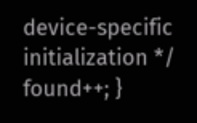device-specific initialization */ found++; }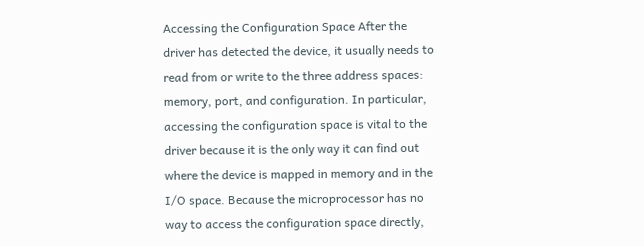Accessing the Configuration Space After the driver has detected the device, it usually needs to read from or write to the three address spaces: memory, port, and configuration. In particular, accessing the configuration space is vital to the driver because it is the only way it can find out where the device is mapped in memory and in the I/O space. Because the microprocessor has no way to access the configuration space directly,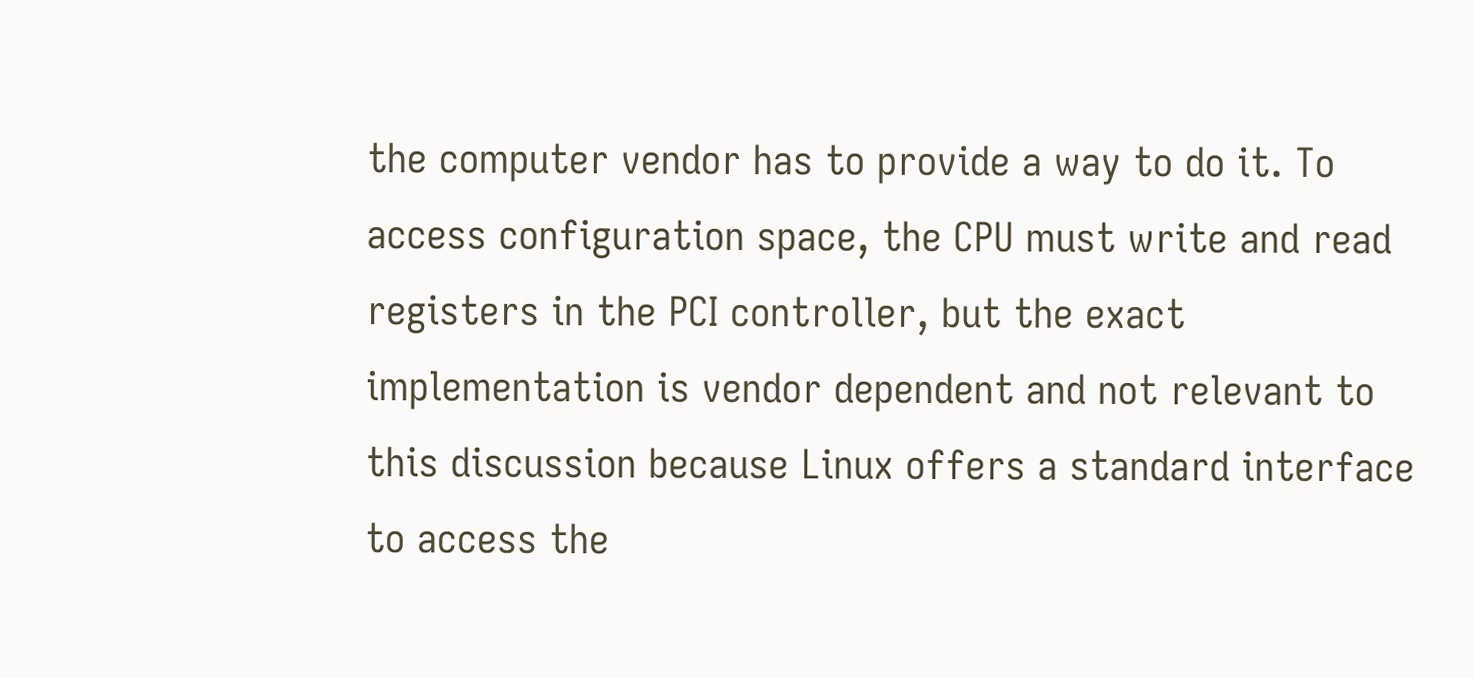the computer vendor has to provide a way to do it. To access configuration space, the CPU must write and read registers in the PCI controller, but the exact implementation is vendor dependent and not relevant to this discussion because Linux offers a standard interface to access the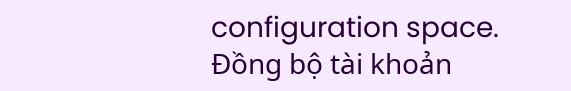configuration space.
Đồng bộ tài khoản